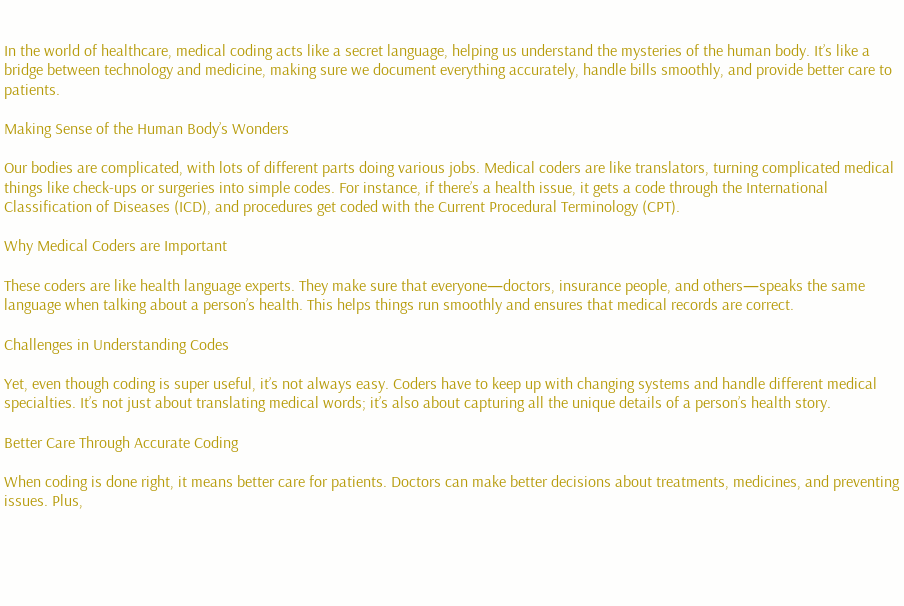In the world of healthcare, medical coding acts like a secret language, helping us understand the mysteries of the human body. It’s like a bridge between technology and medicine, making sure we document everything accurately, handle bills smoothly, and provide better care to patients.

Making Sense of the Human Body’s Wonders

Our bodies are complicated, with lots of different parts doing various jobs. Medical coders are like translators, turning complicated medical things like check-ups or surgeries into simple codes. For instance, if there’s a health issue, it gets a code through the International Classification of Diseases (ICD), and procedures get coded with the Current Procedural Terminology (CPT).

Why Medical Coders are Important

These coders are like health language experts. They make sure that everyone—doctors, insurance people, and others—speaks the same language when talking about a person’s health. This helps things run smoothly and ensures that medical records are correct.

Challenges in Understanding Codes

Yet, even though coding is super useful, it’s not always easy. Coders have to keep up with changing systems and handle different medical specialties. It’s not just about translating medical words; it’s also about capturing all the unique details of a person’s health story.

Better Care Through Accurate Coding

When coding is done right, it means better care for patients. Doctors can make better decisions about treatments, medicines, and preventing issues. Plus,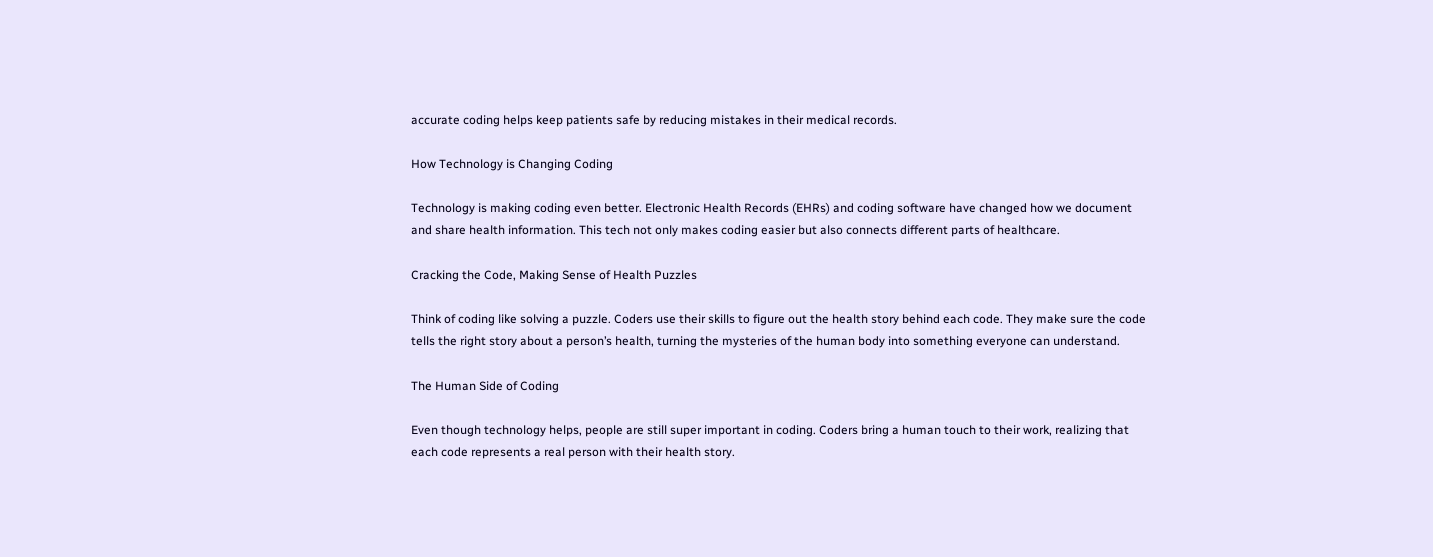accurate coding helps keep patients safe by reducing mistakes in their medical records.

How Technology is Changing Coding

Technology is making coding even better. Electronic Health Records (EHRs) and coding software have changed how we document and share health information. This tech not only makes coding easier but also connects different parts of healthcare.

Cracking the Code, Making Sense of Health Puzzles

Think of coding like solving a puzzle. Coders use their skills to figure out the health story behind each code. They make sure the code tells the right story about a person’s health, turning the mysteries of the human body into something everyone can understand.

The Human Side of Coding

Even though technology helps, people are still super important in coding. Coders bring a human touch to their work, realizing that each code represents a real person with their health story.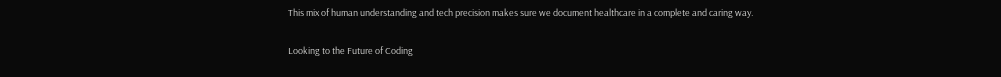This mix of human understanding and tech precision makes sure we document healthcare in a complete and caring way.

Looking to the Future of Coding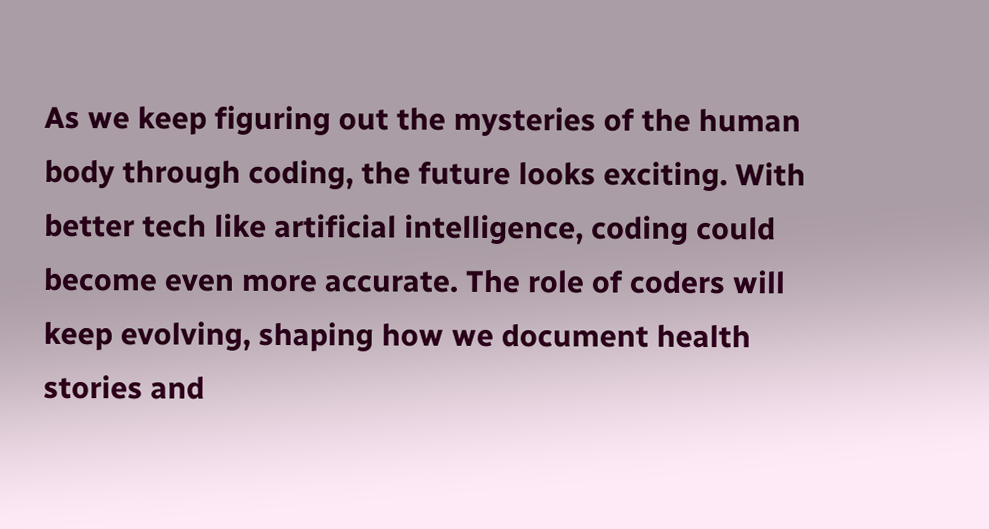As we keep figuring out the mysteries of the human body through coding, the future looks exciting. With better tech like artificial intelligence, coding could become even more accurate. The role of coders will keep evolving, shaping how we document health stories and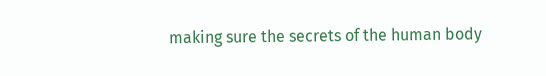making sure the secrets of the human body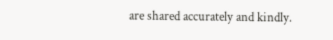are shared accurately and kindly.